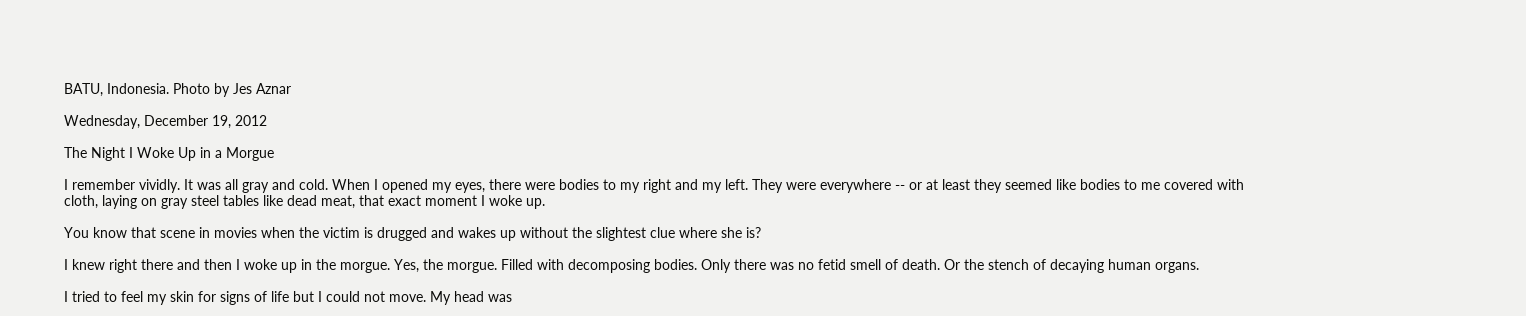BATU, Indonesia. Photo by Jes Aznar

Wednesday, December 19, 2012

The Night I Woke Up in a Morgue

I remember vividly. It was all gray and cold. When I opened my eyes, there were bodies to my right and my left. They were everywhere -- or at least they seemed like bodies to me covered with cloth, laying on gray steel tables like dead meat, that exact moment I woke up.

You know that scene in movies when the victim is drugged and wakes up without the slightest clue where she is?

I knew right there and then I woke up in the morgue. Yes, the morgue. Filled with decomposing bodies. Only there was no fetid smell of death. Or the stench of decaying human organs.

I tried to feel my skin for signs of life but I could not move. My head was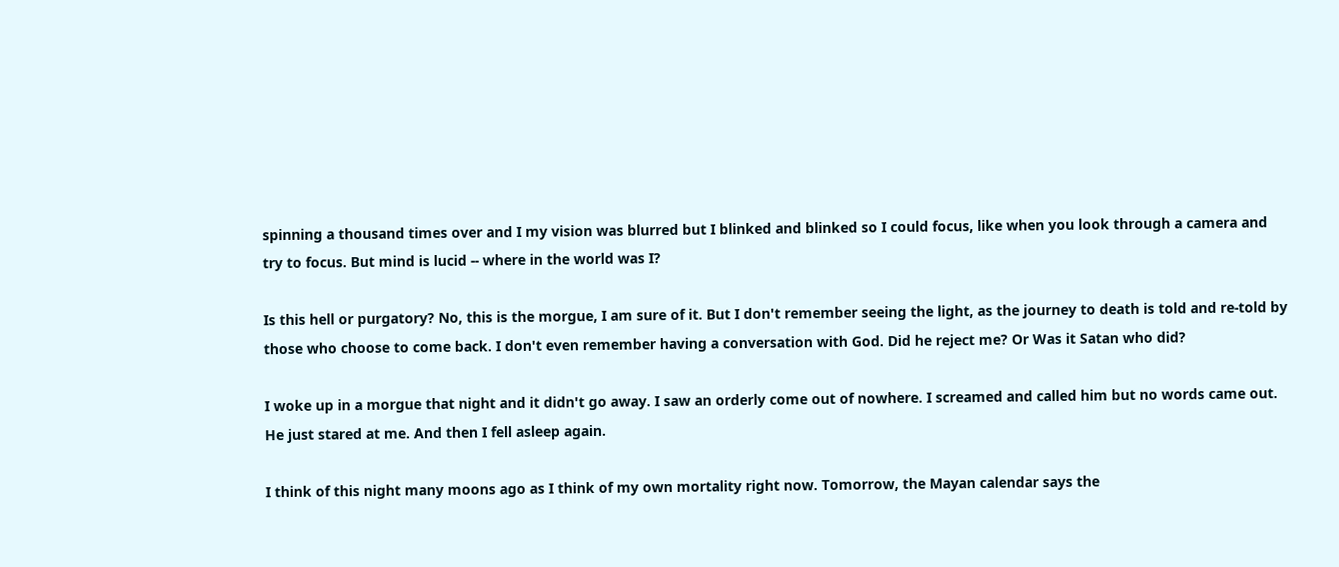spinning a thousand times over and I my vision was blurred but I blinked and blinked so I could focus, like when you look through a camera and try to focus. But mind is lucid -- where in the world was I?

Is this hell or purgatory? No, this is the morgue, I am sure of it. But I don't remember seeing the light, as the journey to death is told and re-told by those who choose to come back. I don't even remember having a conversation with God. Did he reject me? Or Was it Satan who did?

I woke up in a morgue that night and it didn't go away. I saw an orderly come out of nowhere. I screamed and called him but no words came out. He just stared at me. And then I fell asleep again.

I think of this night many moons ago as I think of my own mortality right now. Tomorrow, the Mayan calendar says the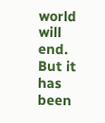world will end. But it has been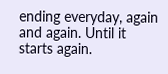ending everyday, again and again. Until it starts again.